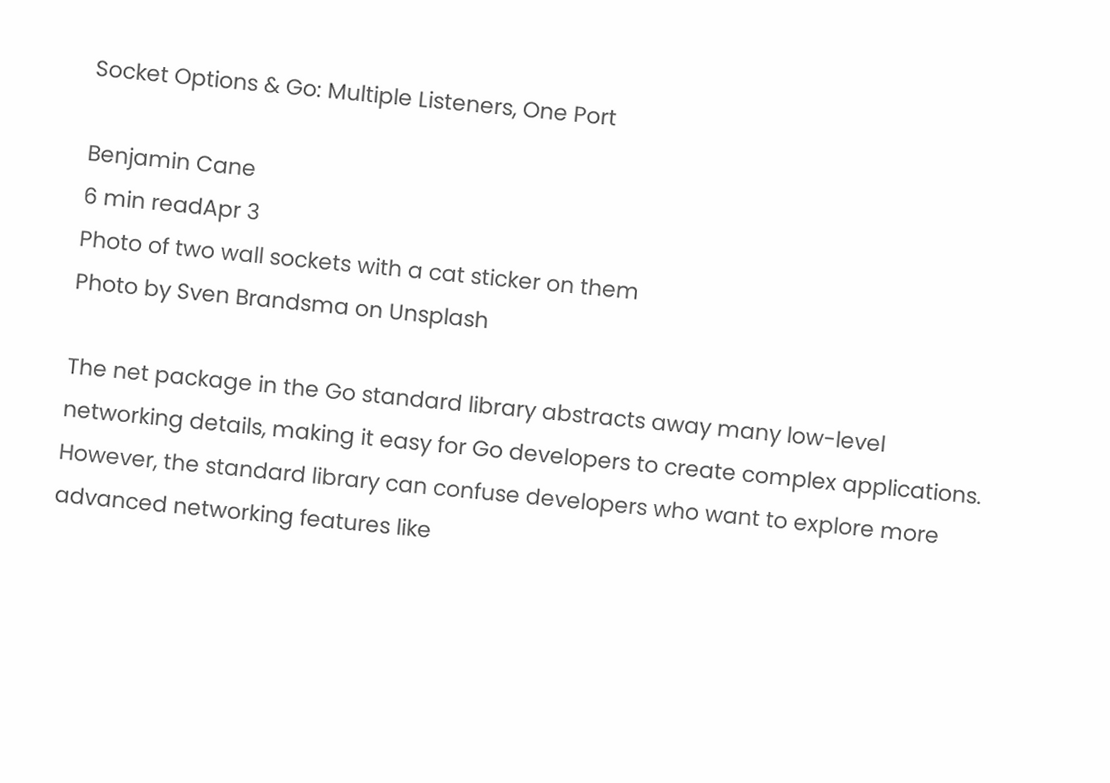Socket Options & Go: Multiple Listeners, One Port

Benjamin Cane
6 min readApr 3
Photo of two wall sockets with a cat sticker on them
Photo by Sven Brandsma on Unsplash

The net package in the Go standard library abstracts away many low-level networking details, making it easy for Go developers to create complex applications. However, the standard library can confuse developers who want to explore more advanced networking features like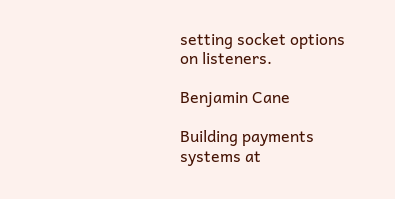setting socket options on listeners.

Benjamin Cane

Building payments systems at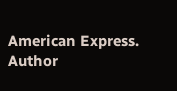American Express. Author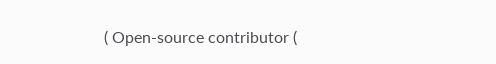( Open-source contributor (